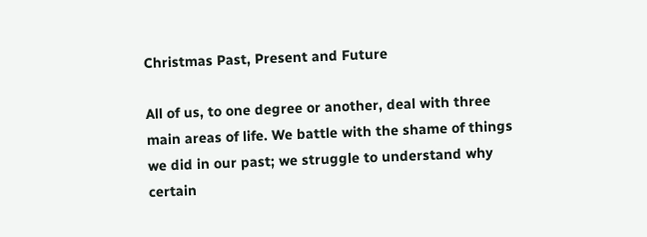Christmas Past, Present and Future

All of us, to one degree or another, deal with three main areas of life. We battle with the shame of things we did in our past; we struggle to understand why certain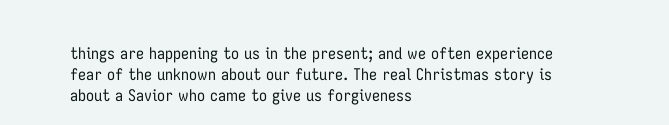things are happening to us in the present; and we often experience fear of the unknown about our future. The real Christmas story is about a Savior who came to give us forgiveness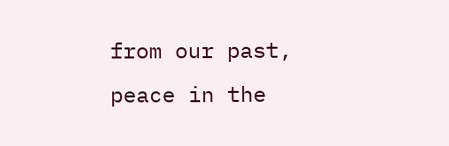from our past, peace in the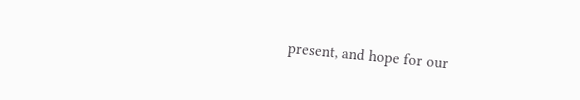present, and hope for our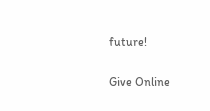future!

Give Online